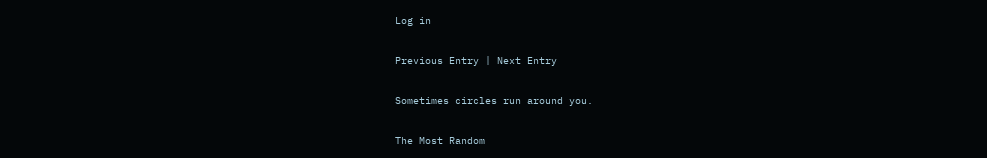Log in

Previous Entry | Next Entry

Sometimes circles run around you.

The Most Random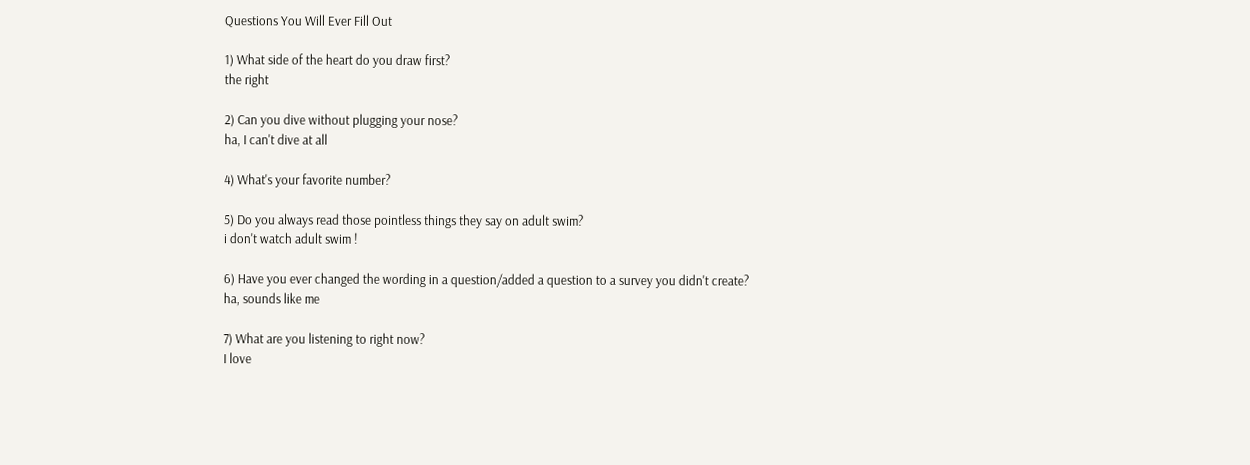Questions You Will Ever Fill Out

1) What side of the heart do you draw first?
the right

2) Can you dive without plugging your nose?
ha, I can't dive at all

4) What's your favorite number?

5) Do you always read those pointless things they say on adult swim?
i don't watch adult swim !

6) Have you ever changed the wording in a question/added a question to a survey you didn't create?
ha, sounds like me

7) What are you listening to right now?
I love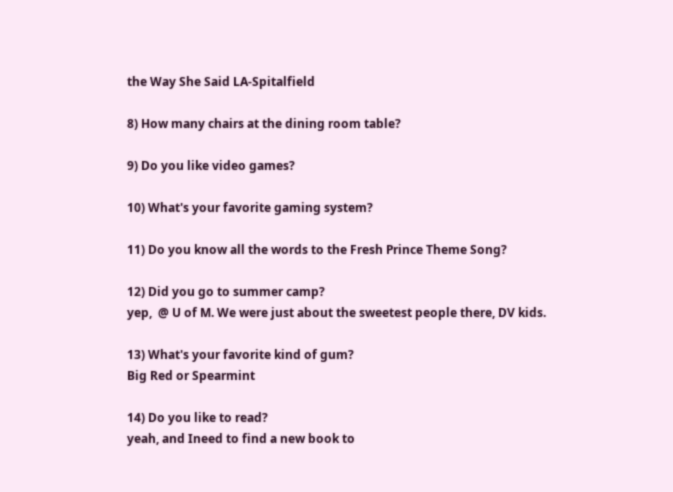the Way She Said LA-Spitalfield

8) How many chairs at the dining room table?

9) Do you like video games?

10) What's your favorite gaming system?

11) Do you know all the words to the Fresh Prince Theme Song?

12) Did you go to summer camp?
yep,  @ U of M. We were just about the sweetest people there, DV kids.

13) What's your favorite kind of gum?
Big Red or Spearmint

14) Do you like to read?
yeah, and Ineed to find a new book to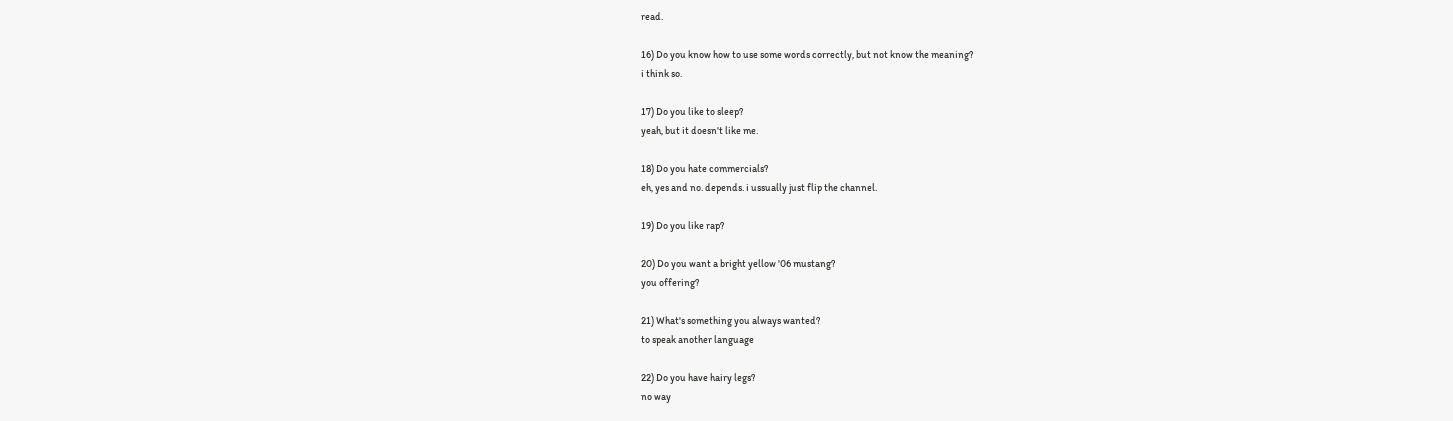read.

16) Do you know how to use some words correctly, but not know the meaning?
i think so.

17) Do you like to sleep?
yeah, but it doesn't like me.

18) Do you hate commercials?
eh, yes and no. depends. i ussually just flip the channel.

19) Do you like rap?

20) Do you want a bright yellow '06 mustang?
you offering?

21) What's something you always wanted?
to speak another language

22) Do you have hairy legs?
no way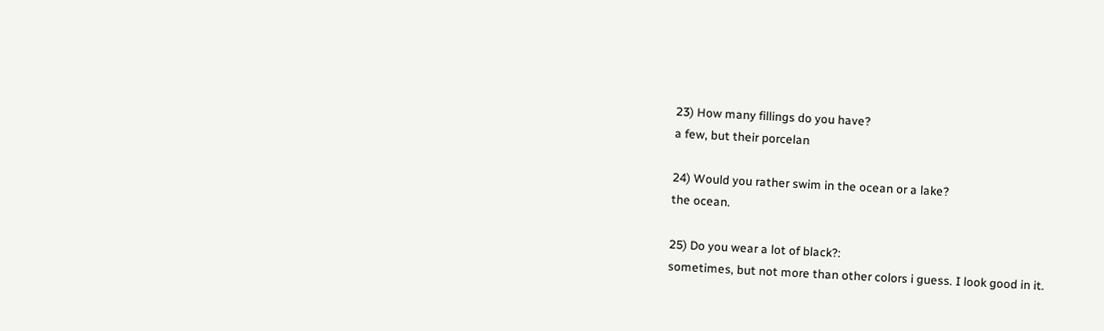23) How many fillings do you have?
a few, but their porcelan

24) Would you rather swim in the ocean or a lake?
the ocean.

25) Do you wear a lot of black?:
sometimes, but not more than other colors i guess. I look good in it.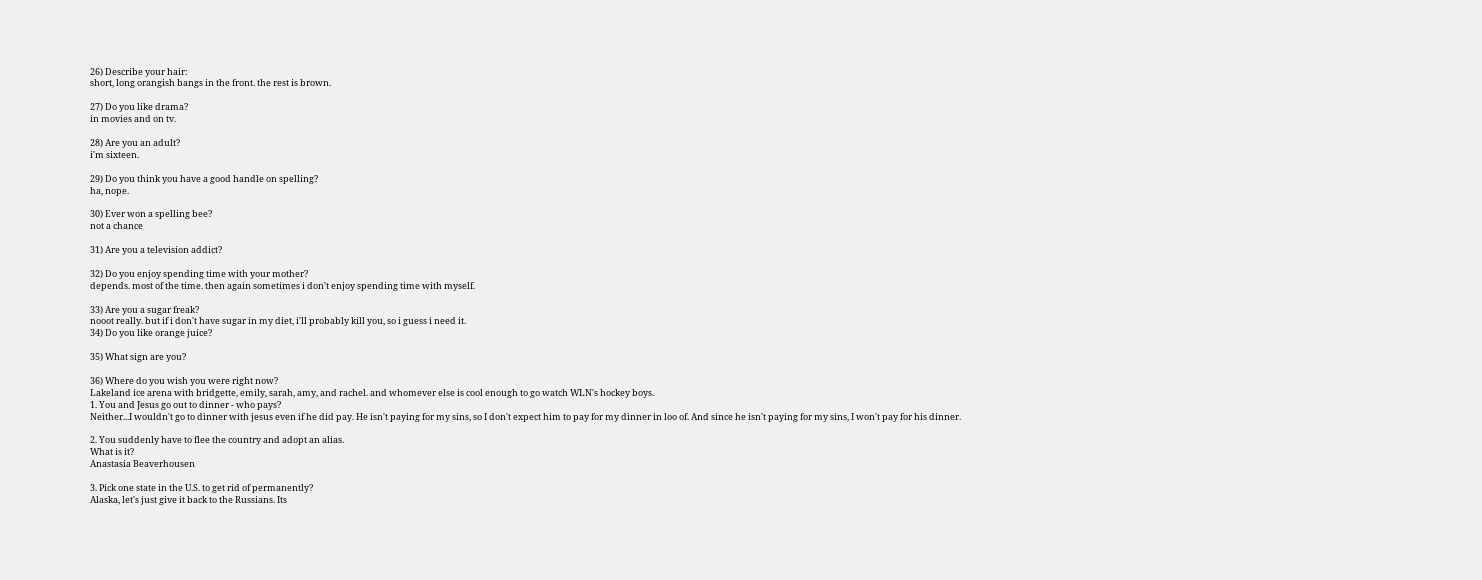26) Describe your hair:
short, long orangish bangs in the front. the rest is brown.

27) Do you like drama?
in movies and on tv.

28) Are you an adult?
i'm sixteen.

29) Do you think you have a good handle on spelling?
ha, nope.

30) Ever won a spelling bee?
not a chance

31) Are you a television addict?

32) Do you enjoy spending time with your mother?
depends. most of the time. then again sometimes i don't enjoy spending time with myself.

33) Are you a sugar freak?
nooot really. but if i don't have sugar in my diet, i'll probably kill you, so i guess i need it.
34) Do you like orange juice?

35) What sign are you?

36) Where do you wish you were right now?
Lakeland ice arena with bridgette, emily, sarah, amy, and rachel. and whomever else is cool enough to go watch WLN's hockey boys.
1. You and Jesus go out to dinner - who pays?
Neither...I wouldn't go to dinner with jesus even if he did pay. He isn't paying for my sins, so I don't expect him to pay for my dinner in loo of. And since he isn't paying for my sins, I won't pay for his dinner.

2. You suddenly have to flee the country and adopt an alias.
What is it?
Anastasia Beaverhousen

3. Pick one state in the U.S. to get rid of permanently?
Alaska, let's just give it back to the Russians. Its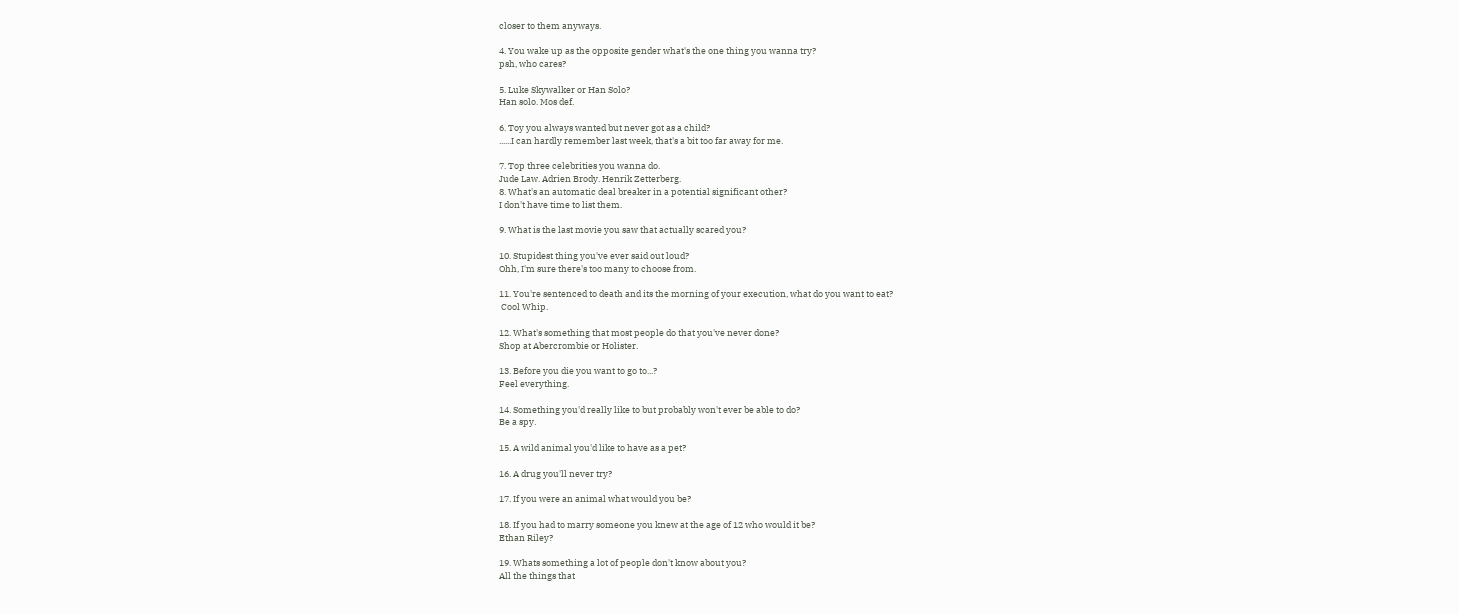closer to them anyways.

4. You wake up as the opposite gender what's the one thing you wanna try?
psh, who cares?

5. Luke Skywalker or Han Solo?
Han solo. Mos def.

6. Toy you always wanted but never got as a child?
......I can hardly remember last week, that's a bit too far away for me.

7. Top three celebrities you wanna do.
Jude Law. Adrien Brody. Henrik Zetterberg.
8. What's an automatic deal breaker in a potential significant other?
I don't have time to list them.

9. What is the last movie you saw that actually scared you?

10. Stupidest thing you've ever said out loud?
Ohh, I'm sure there's too many to choose from.

11. You're sentenced to death and its the morning of your execution, what do you want to eat?
 Cool Whip.

12. What's something that most people do that you've never done?
Shop at Abercrombie or Holister.

13. Before you die you want to go to...?
Feel everything.

14. Something you'd really like to but probably won't ever be able to do?
Be a spy.

15. A wild animal you'd like to have as a pet?

16. A drug you'll never try?

17. If you were an animal what would you be?

18. If you had to marry someone you knew at the age of 12 who would it be?
Ethan Riley?

19. Whats something a lot of people don't know about you?
All the things that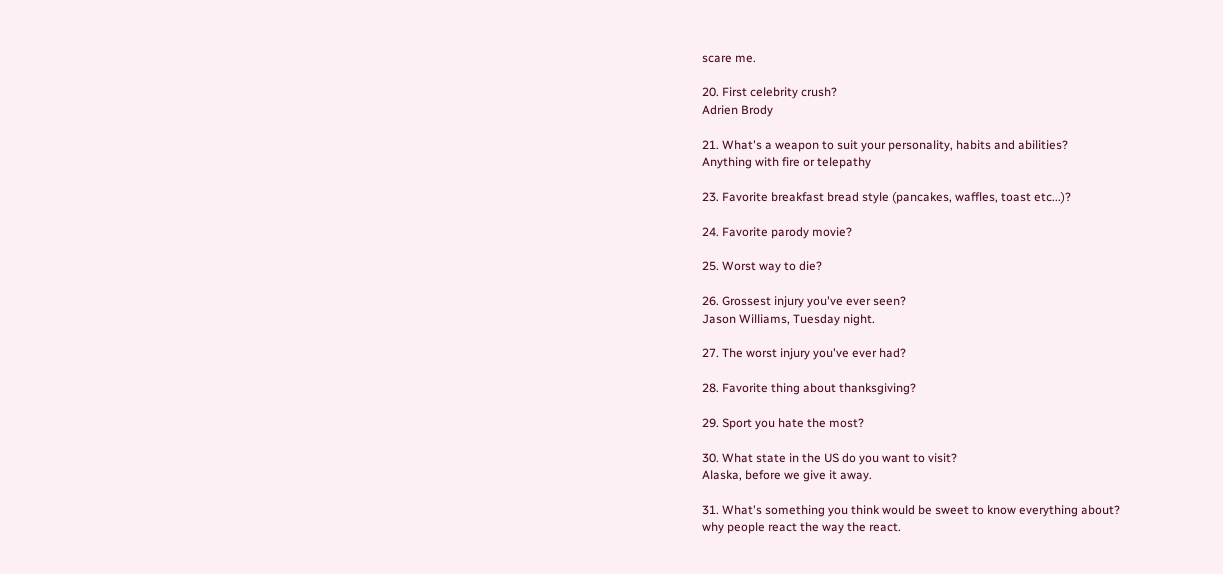scare me.

20. First celebrity crush?
Adrien Brody

21. What's a weapon to suit your personality, habits and abilities?
Anything with fire or telepathy

23. Favorite breakfast bread style (pancakes, waffles, toast etc...)?

24. Favorite parody movie?

25. Worst way to die?

26. Grossest injury you've ever seen?
Jason Williams, Tuesday night.

27. The worst injury you've ever had?

28. Favorite thing about thanksgiving?

29. Sport you hate the most?

30. What state in the US do you want to visit?
Alaska, before we give it away.

31. What's something you think would be sweet to know everything about?
why people react the way the react.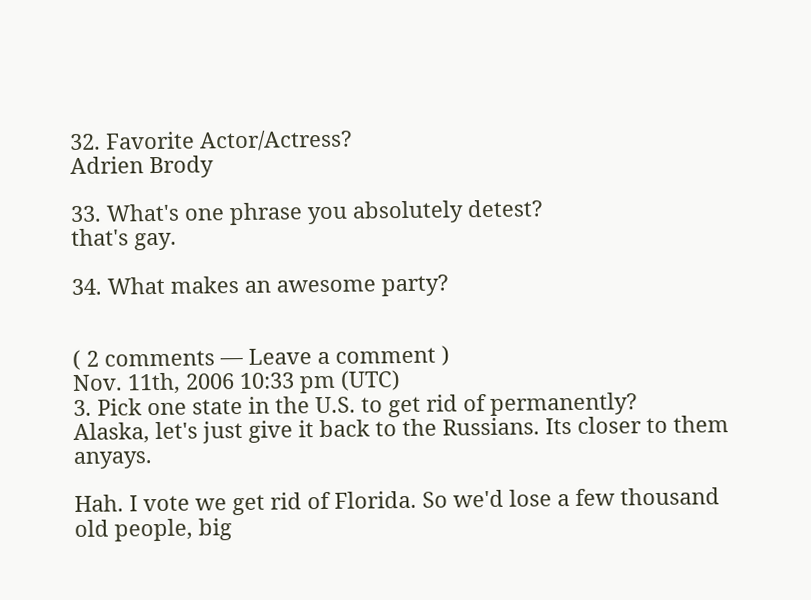32. Favorite Actor/Actress?
Adrien Brody

33. What's one phrase you absolutely detest?
that's gay.

34. What makes an awesome party?


( 2 comments — Leave a comment )
Nov. 11th, 2006 10:33 pm (UTC)
3. Pick one state in the U.S. to get rid of permanently?
Alaska, let's just give it back to the Russians. Its closer to them anyays.

Hah. I vote we get rid of Florida. So we'd lose a few thousand old people, big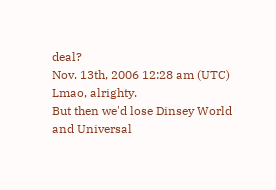deal?
Nov. 13th, 2006 12:28 am (UTC)
Lmao, alrighty.
But then we'd lose Dinsey World and Universal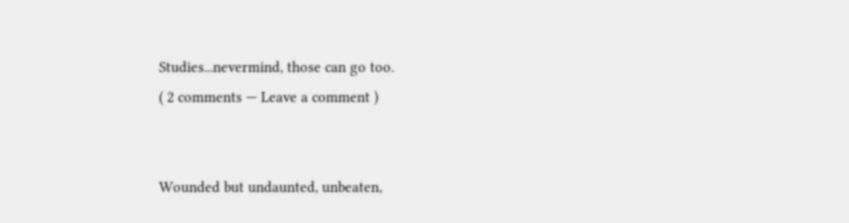Studies...nevermind, those can go too.
( 2 comments — Leave a comment )


Wounded but undaunted, unbeaten,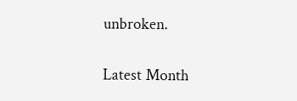unbroken.

Latest Month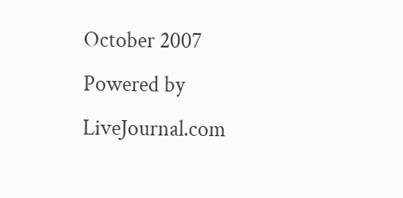October 2007
Powered by LiveJournal.com